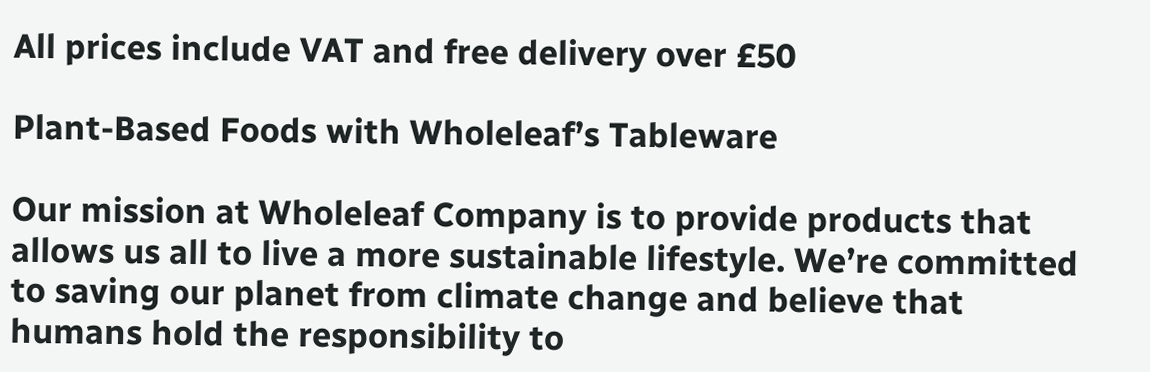All prices include VAT and free delivery over £50

Plant-Based Foods with Wholeleaf’s Tableware

Our mission at Wholeleaf Company is to provide products that allows us all to live a more sustainable lifestyle. We’re committed to saving our planet from climate change and believe that humans hold the responsibility to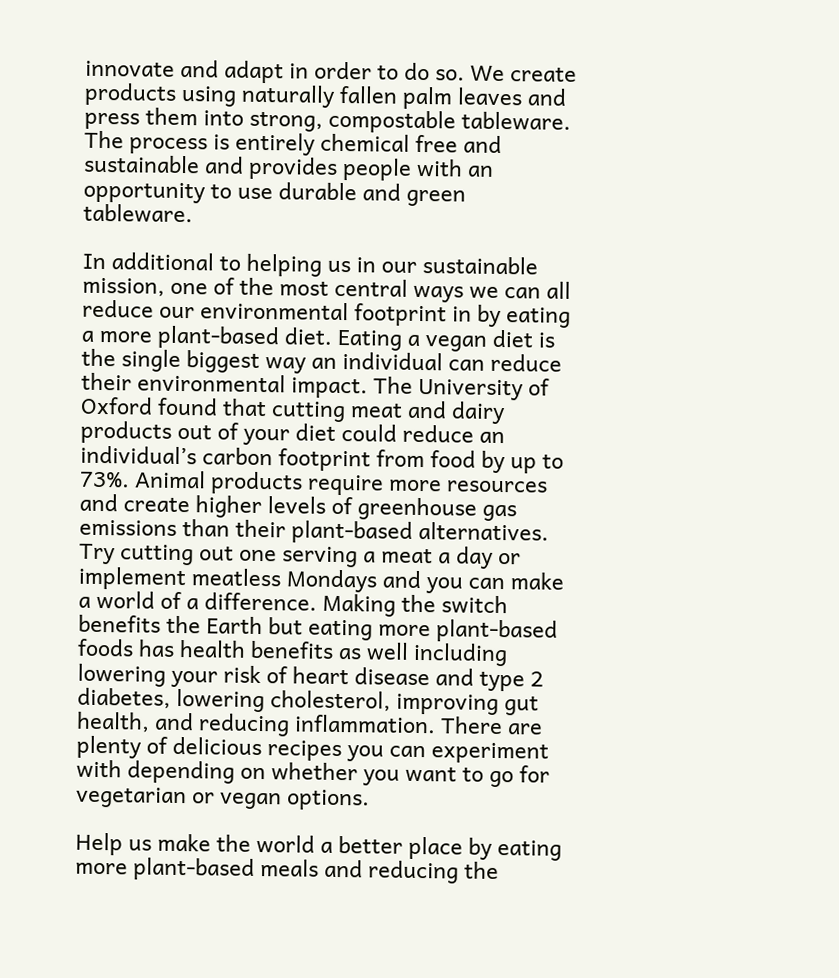innovate and adapt in order to do so. We create products using naturally fallen palm leaves and press them into strong, compostable tableware. The process is entirely chemical free and sustainable and provides people with an opportunity to use durable and green tableware.

In additional to helping us in our sustainable mission, one of the most central ways we can all reduce our environmental footprint in by eating a more plant-based diet. Eating a vegan diet is the single biggest way an individual can reduce their environmental impact. The University of Oxford found that cutting meat and dairy products out of your diet could reduce an individual’s carbon footprint from food by up to 73%. Animal products require more resources and create higher levels of greenhouse gas emissions than their plant-based alternatives. Try cutting out one serving a meat a day or implement meatless Mondays and you can make a world of a difference. Making the switch benefits the Earth but eating more plant-based foods has health benefits as well including lowering your risk of heart disease and type 2 diabetes, lowering cholesterol, improving gut health, and reducing inflammation. There are plenty of delicious recipes you can experiment with depending on whether you want to go for vegetarian or vegan options.

Help us make the world a better place by eating more plant-based meals and reducing the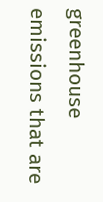greenhouse emissions that are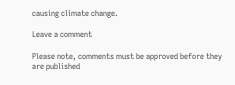causing climate change.

Leave a comment

Please note, comments must be approved before they are published